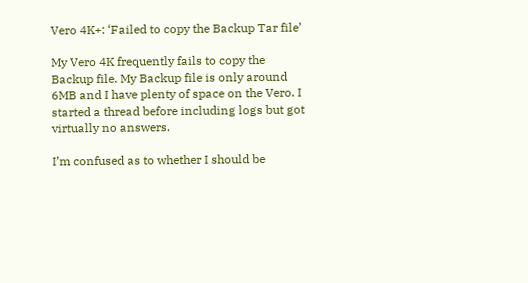Vero 4K+: ‘Failed to copy the Backup Tar file’

My Vero 4K frequently fails to copy the Backup file. My Backup file is only around 6MB and I have plenty of space on the Vero. I started a thread before including logs but got virtually no answers.

I’m confused as to whether I should be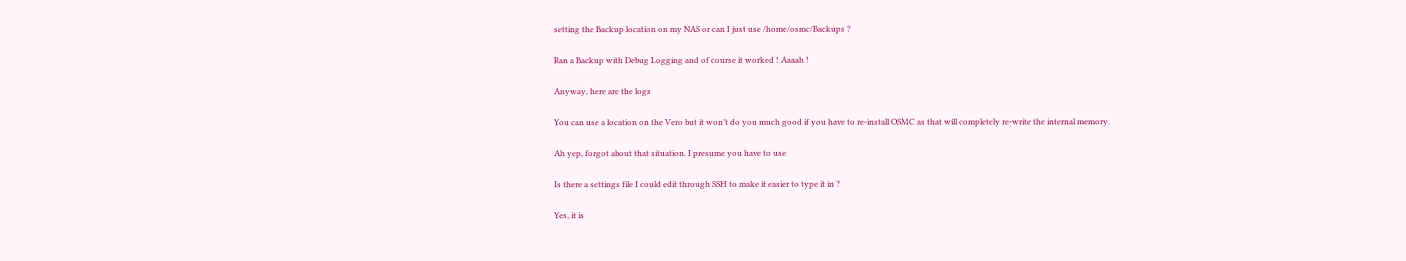setting the Backup location on my NAS or can I just use /home/osmc/Backups ?

Ran a Backup with Debug Logging and of course it worked ! Aaaah !

Anyway, here are the logs

You can use a location on the Vero but it won’t do you much good if you have to re-install OSMC as that will completely re-write the internal memory.

Ah yep, forgot about that situation. I presume you have to use

Is there a settings file I could edit through SSH to make it easier to type it in ?

Yes, it is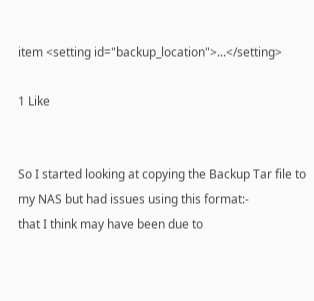item <setting id="backup_location">...</setting>

1 Like


So I started looking at copying the Backup Tar file to my NAS but had issues using this format:-
that I think may have been due to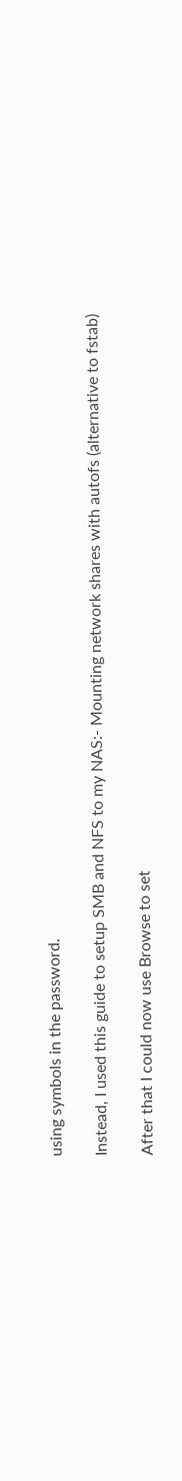using symbols in the password.

Instead, I used this guide to setup SMB and NFS to my NAS:- Mounting network shares with autofs (alternative to fstab)

After that I could now use Browse to set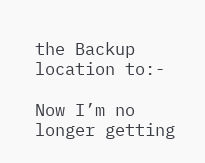the Backup location to:-

Now I’m no longer getting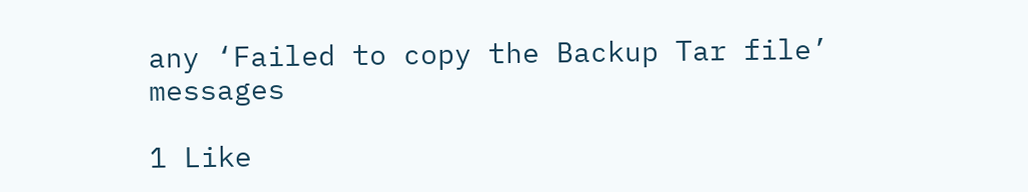any ‘Failed to copy the Backup Tar file’ messages

1 Like